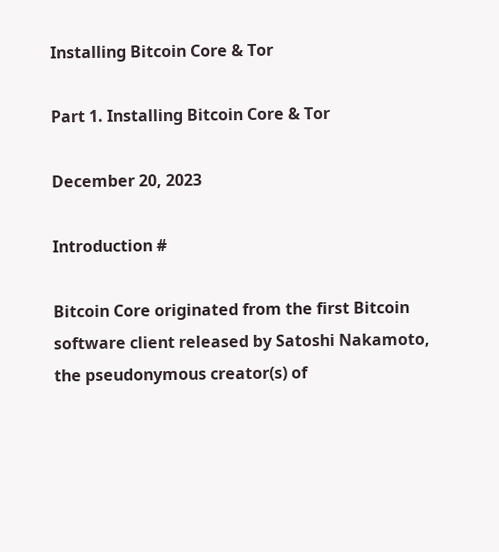Installing Bitcoin Core & Tor

Part 1. Installing Bitcoin Core & Tor

December 20, 2023

Introduction #

Bitcoin Core originated from the first Bitcoin software client released by Satoshi Nakamoto, the pseudonymous creator(s) of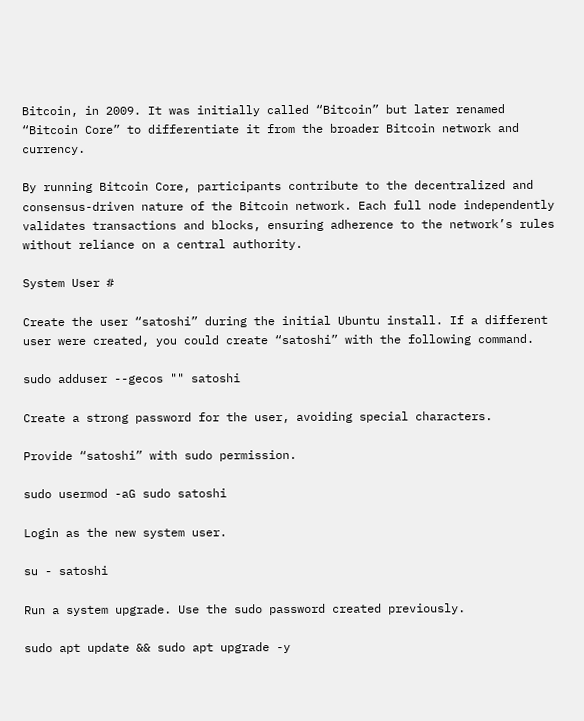Bitcoin, in 2009. It was initially called “Bitcoin” but later renamed “Bitcoin Core” to differentiate it from the broader Bitcoin network and currency.

By running Bitcoin Core, participants contribute to the decentralized and consensus-driven nature of the Bitcoin network. Each full node independently validates transactions and blocks, ensuring adherence to the network’s rules without reliance on a central authority.

System User #

Create the user “satoshi” during the initial Ubuntu install. If a different user were created, you could create “satoshi” with the following command.

sudo adduser --gecos "" satoshi

Create a strong password for the user, avoiding special characters.

Provide “satoshi” with sudo permission.

sudo usermod -aG sudo satoshi

Login as the new system user.

su - satoshi

Run a system upgrade. Use the sudo password created previously.

sudo apt update && sudo apt upgrade -y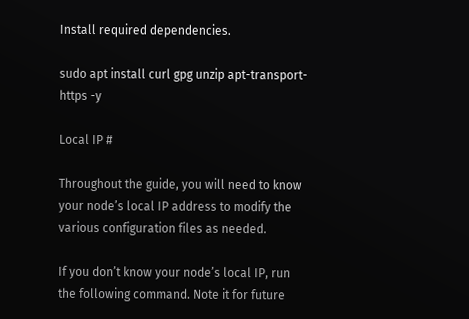Install required dependencies.

sudo apt install curl gpg unzip apt-transport-https -y

Local IP #

Throughout the guide, you will need to know your node’s local IP address to modify the various configuration files as needed.

If you don’t know your node’s local IP, run the following command. Note it for future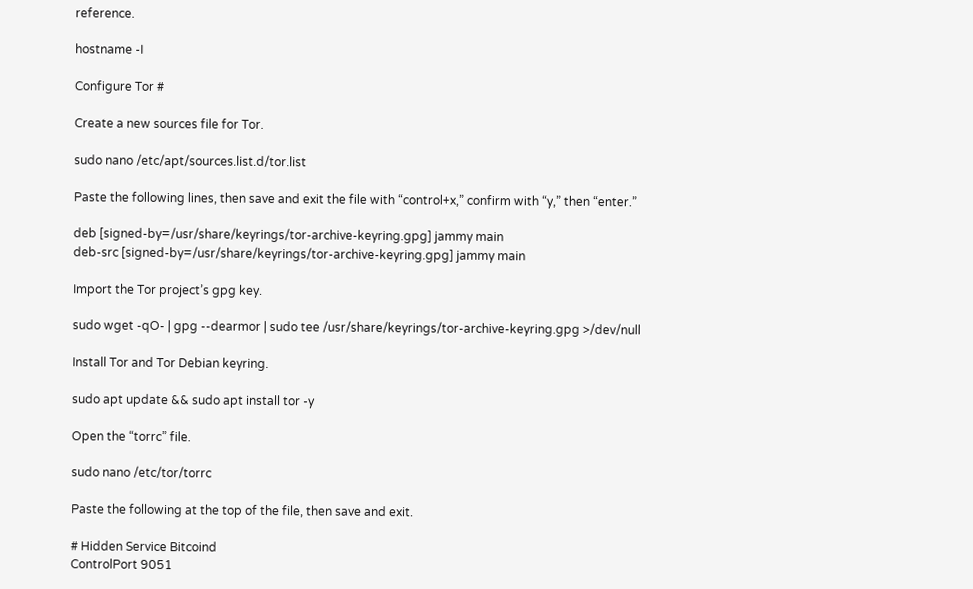reference.

hostname -I

Configure Tor #

Create a new sources file for Tor.

sudo nano /etc/apt/sources.list.d/tor.list

Paste the following lines, then save and exit the file with “control+x,” confirm with “y,” then “enter.”

deb [signed-by=/usr/share/keyrings/tor-archive-keyring.gpg] jammy main
deb-src [signed-by=/usr/share/keyrings/tor-archive-keyring.gpg] jammy main

Import the Tor project’s gpg key.

sudo wget -qO- | gpg --dearmor | sudo tee /usr/share/keyrings/tor-archive-keyring.gpg >/dev/null

Install Tor and Tor Debian keyring.

sudo apt update && sudo apt install tor -y

Open the “torrc” file.

sudo nano /etc/tor/torrc

Paste the following at the top of the file, then save and exit.

# Hidden Service Bitcoind
ControlPort 9051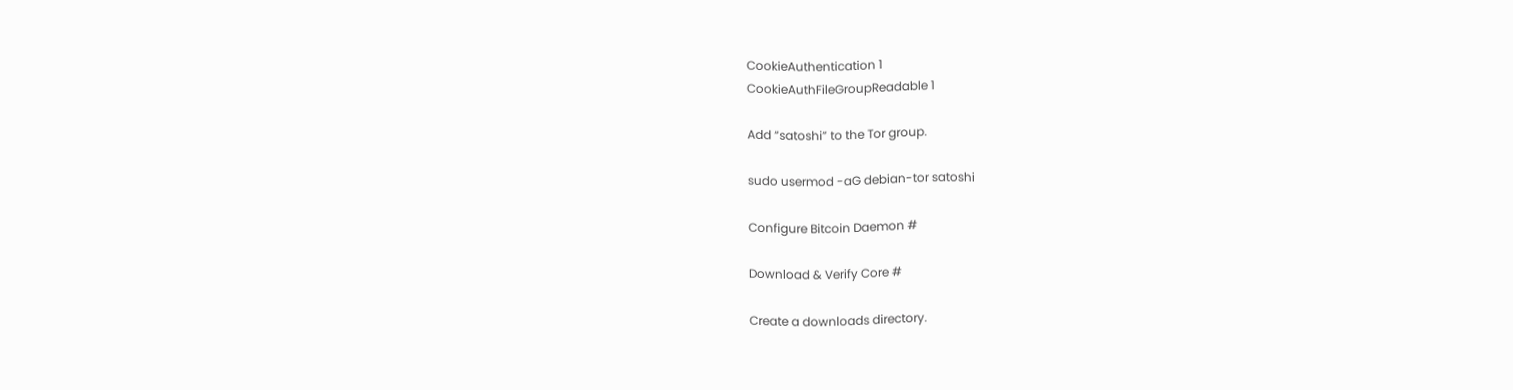CookieAuthentication 1
CookieAuthFileGroupReadable 1

Add “satoshi” to the Tor group.

sudo usermod -aG debian-tor satoshi

Configure Bitcoin Daemon #

Download & Verify Core #

Create a downloads directory.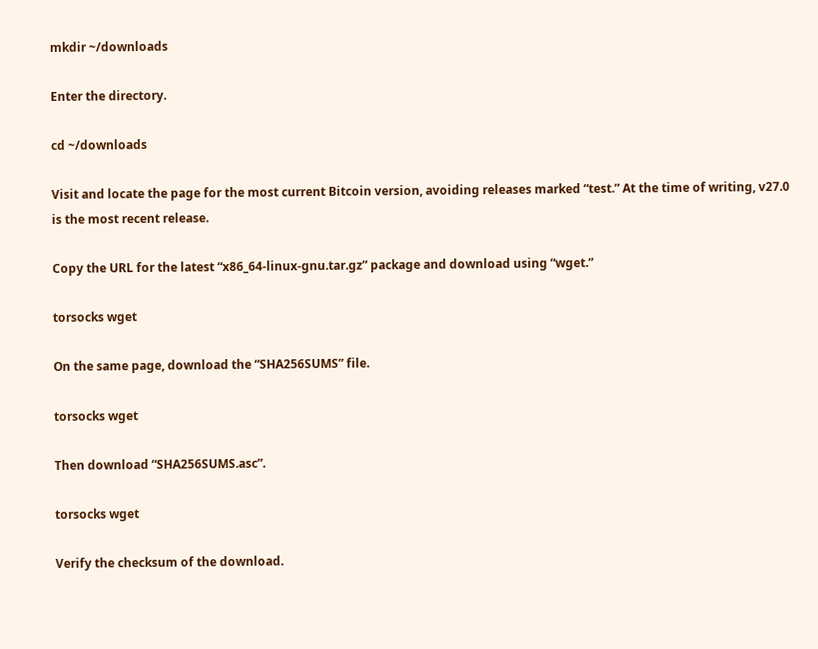mkdir ~/downloads

Enter the directory.

cd ~/downloads

Visit and locate the page for the most current Bitcoin version, avoiding releases marked “test.” At the time of writing, v27.0 is the most recent release.

Copy the URL for the latest “x86_64-linux-gnu.tar.gz” package and download using “wget.”

torsocks wget

On the same page, download the “SHA256SUMS” file.

torsocks wget

Then download “SHA256SUMS.asc”.

torsocks wget

Verify the checksum of the download.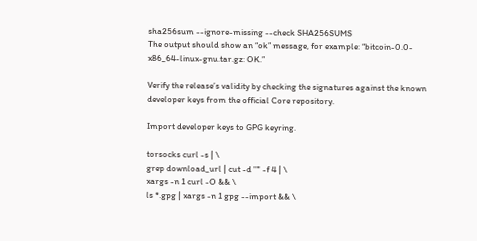sha256sum --ignore-missing --check SHA256SUMS
The output should show an “ok” message, for example: “bitcoin-0.0-x86_64-linux-gnu.tar.gz: OK.”

Verify the release’s validity by checking the signatures against the known developer keys from the official Core repository.

Import developer keys to GPG keyring.

torsocks curl -s | \
grep download_url | cut -d '"' -f 4 | \
xargs -n 1 curl -O && \
ls *.gpg | xargs -n 1 gpg --import && \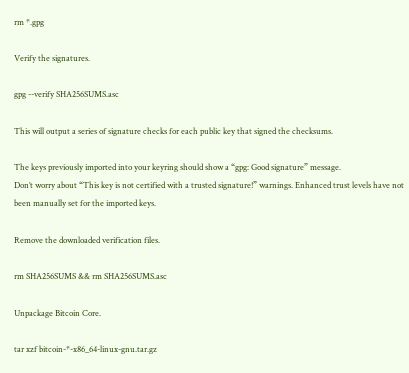rm *.gpg

Verify the signatures.

gpg --verify SHA256SUMS.asc

This will output a series of signature checks for each public key that signed the checksums.

The keys previously imported into your keyring should show a “gpg: Good signature” message.
Don’t worry about “This key is not certified with a trusted signature!” warnings. Enhanced trust levels have not been manually set for the imported keys.

Remove the downloaded verification files.

rm SHA256SUMS && rm SHA256SUMS.asc

Unpackage Bitcoin Core.

tar xzf bitcoin-*-x86_64-linux-gnu.tar.gz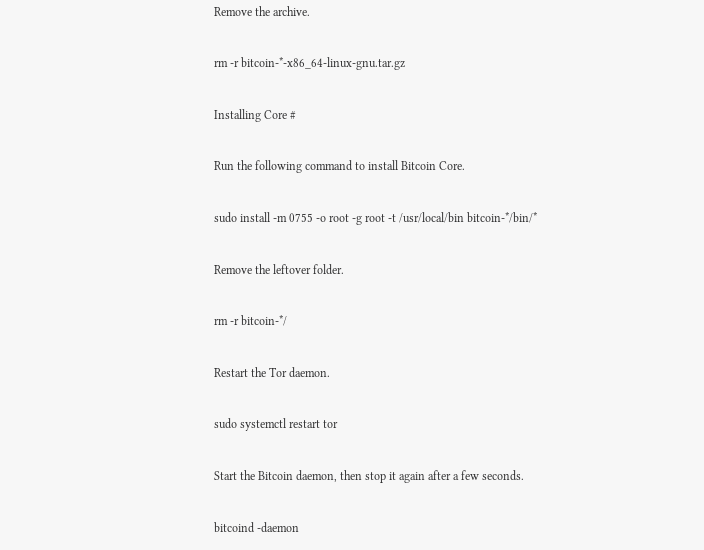Remove the archive.

rm -r bitcoin-*-x86_64-linux-gnu.tar.gz

Installing Core #

Run the following command to install Bitcoin Core.

sudo install -m 0755 -o root -g root -t /usr/local/bin bitcoin-*/bin/*

Remove the leftover folder.

rm -r bitcoin-*/

Restart the Tor daemon.

sudo systemctl restart tor

Start the Bitcoin daemon, then stop it again after a few seconds.

bitcoind -daemon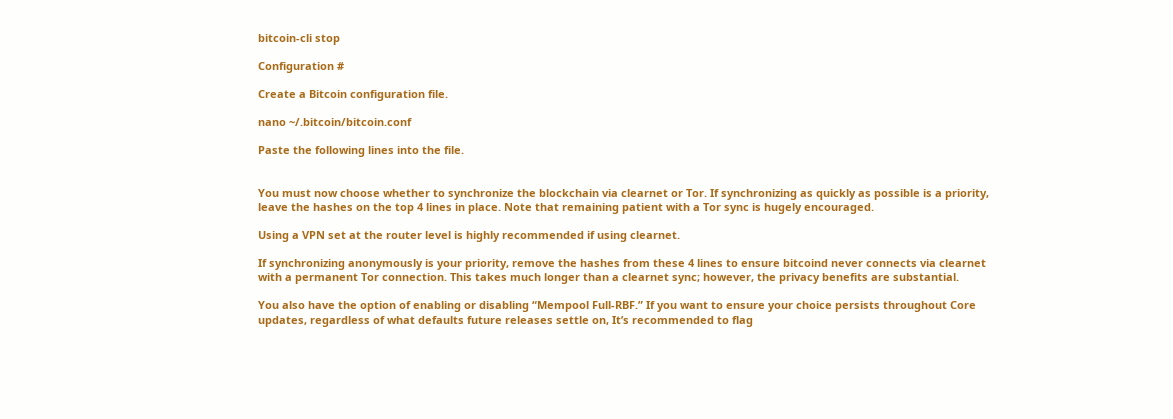bitcoin-cli stop

Configuration #

Create a Bitcoin configuration file.

nano ~/.bitcoin/bitcoin.conf

Paste the following lines into the file.


You must now choose whether to synchronize the blockchain via clearnet or Tor. If synchronizing as quickly as possible is a priority, leave the hashes on the top 4 lines in place. Note that remaining patient with a Tor sync is hugely encouraged.

Using a VPN set at the router level is highly recommended if using clearnet.

If synchronizing anonymously is your priority, remove the hashes from these 4 lines to ensure bitcoind never connects via clearnet with a permanent Tor connection. This takes much longer than a clearnet sync; however, the privacy benefits are substantial.

You also have the option of enabling or disabling “Mempool Full-RBF.” If you want to ensure your choice persists throughout Core updates, regardless of what defaults future releases settle on, It’s recommended to flag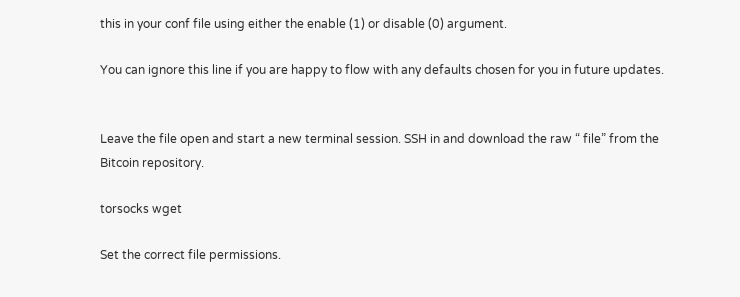this in your conf file using either the enable (1) or disable (0) argument.

You can ignore this line if you are happy to flow with any defaults chosen for you in future updates.


Leave the file open and start a new terminal session. SSH in and download the raw “ file” from the Bitcoin repository.

torsocks wget

Set the correct file permissions.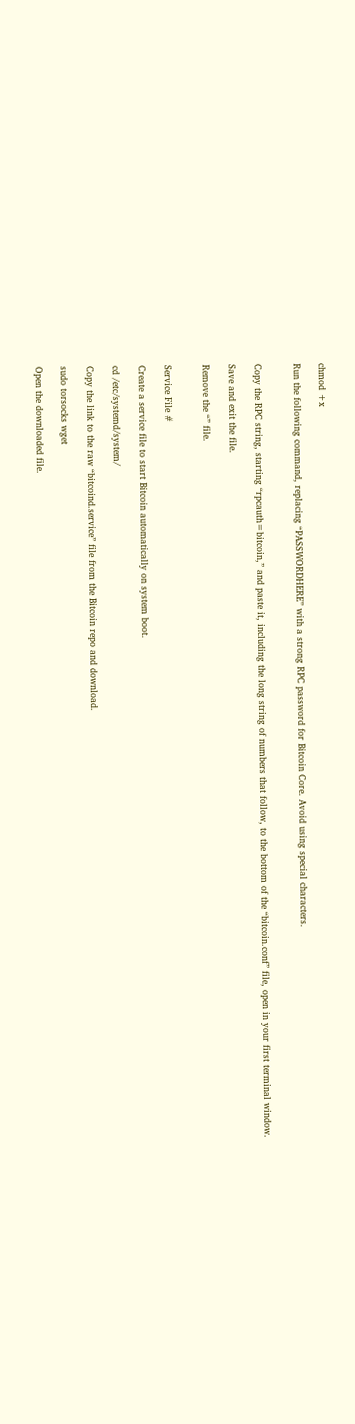chmod +x

Run the following command, replacing “PASSWORDHERE” with a strong RPC password for Bitcoin Core. Avoid using special characters.


Copy the RPC string, starting “rpcauth=bitcoin,” and paste it, including the long string of numbers that follow, to the bottom of the “bitcoin.conf” file, open in your first terminal window.

Save and exit the file.

Remove the “” file.


Service File #

Create a service file to start Bitcoin automatically on system boot.

cd /etc/systemd/system/

Copy the link to the raw “bitcoind.service” file from the Bitcoin repo and download.

sudo torsocks wget

Open the downloaded file.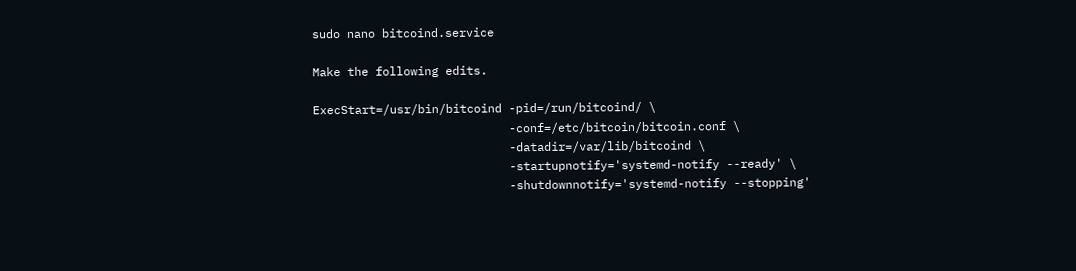sudo nano bitcoind.service

Make the following edits.

ExecStart=/usr/bin/bitcoind -pid=/run/bitcoind/ \
                            -conf=/etc/bitcoin/bitcoin.conf \
                            -datadir=/var/lib/bitcoind \
                            -startupnotify='systemd-notify --ready' \
                            -shutdownnotify='systemd-notify --stopping'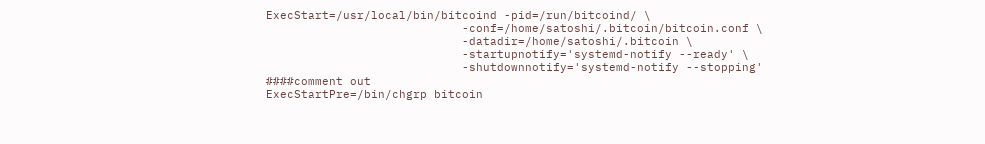ExecStart=/usr/local/bin/bitcoind -pid=/run/bitcoind/ \
                            -conf=/home/satoshi/.bitcoin/bitcoin.conf \
                            -datadir=/home/satoshi/.bitcoin \
                            -startupnotify='systemd-notify --ready' \
                            -shutdownnotify='systemd-notify --stopping'
####comment out
ExecStartPre=/bin/chgrp bitcoin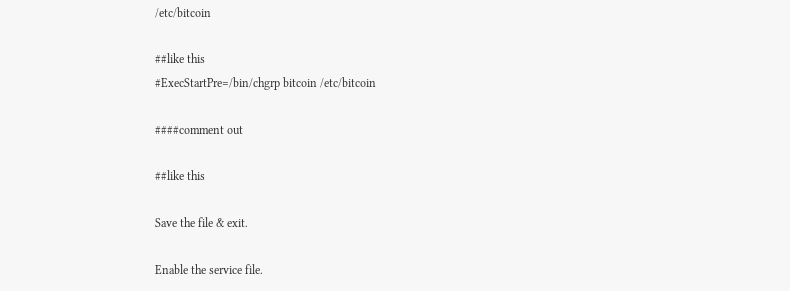/etc/bitcoin

##like this
#ExecStartPre=/bin/chgrp bitcoin /etc/bitcoin

####comment out

##like this

Save the file & exit.

Enable the service file.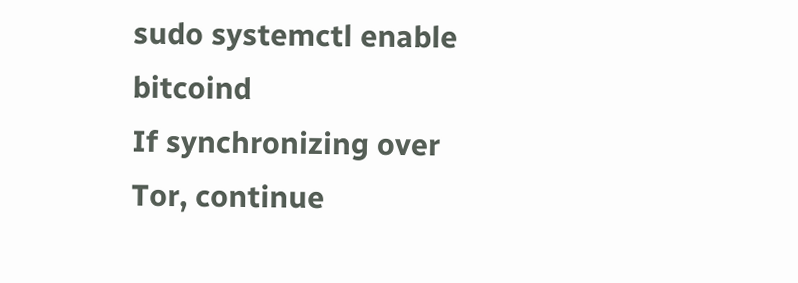sudo systemctl enable bitcoind
If synchronizing over Tor, continue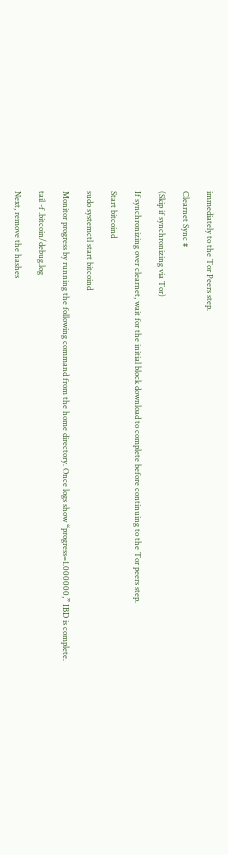immediately to the Tor Peers step.

Clearnet Sync #

(Skip if synchronizing via Tor)

If synchronizing over clearnet, wait for the initial block download to complete before continuing to the Tor peers step.

Start bitcoind

sudo systemctl start bitcoind

Monitor progress by running the following command from the home directory. Once logs show “progress=1.000000,” IBD is complete.

tail -f .bitcoin/debug.log

Next, remove the hashes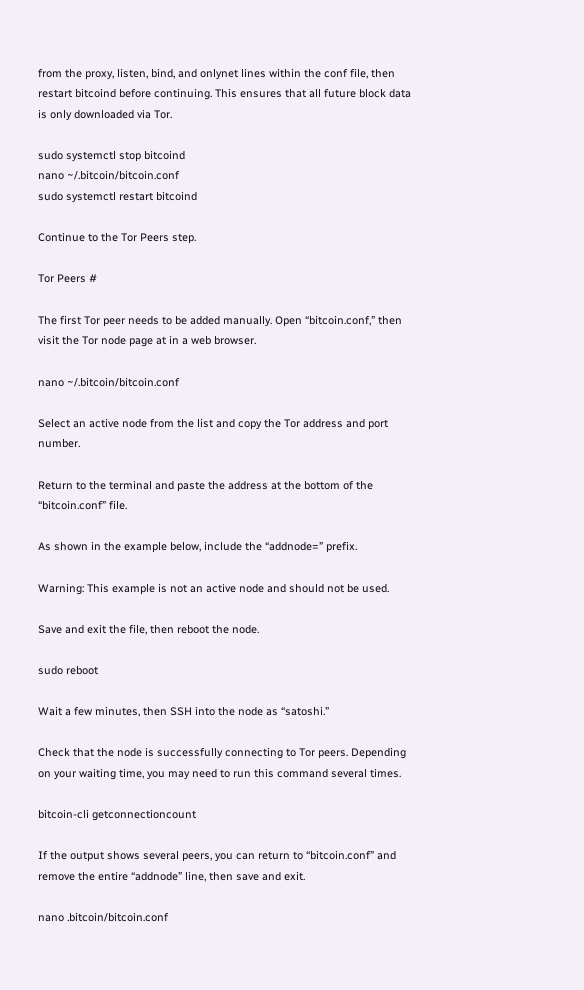from the proxy, listen, bind, and onlynet lines within the conf file, then restart bitcoind before continuing. This ensures that all future block data is only downloaded via Tor.

sudo systemctl stop bitcoind
nano ~/.bitcoin/bitcoin.conf
sudo systemctl restart bitcoind

Continue to the Tor Peers step.

Tor Peers #

The first Tor peer needs to be added manually. Open “bitcoin.conf,” then visit the Tor node page at in a web browser.

nano ~/.bitcoin/bitcoin.conf

Select an active node from the list and copy the Tor address and port number.

Return to the terminal and paste the address at the bottom of the “bitcoin.conf” file.

As shown in the example below, include the “addnode=” prefix.

Warning: This example is not an active node and should not be used.

Save and exit the file, then reboot the node.

sudo reboot

Wait a few minutes, then SSH into the node as “satoshi.”

Check that the node is successfully connecting to Tor peers. Depending on your waiting time, you may need to run this command several times.

bitcoin-cli getconnectioncount

If the output shows several peers, you can return to “bitcoin.conf” and remove the entire “addnode” line, then save and exit.

nano .bitcoin/bitcoin.conf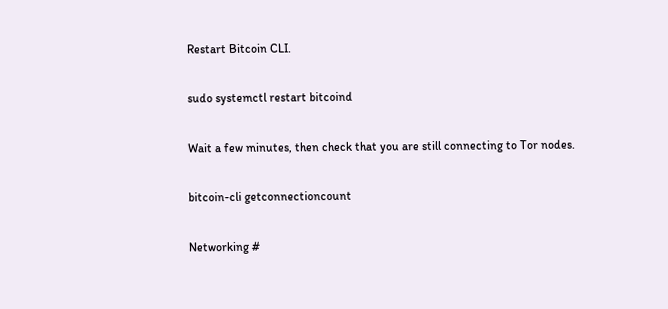Restart Bitcoin CLI.

sudo systemctl restart bitcoind

Wait a few minutes, then check that you are still connecting to Tor nodes.

bitcoin-cli getconnectioncount

Networking #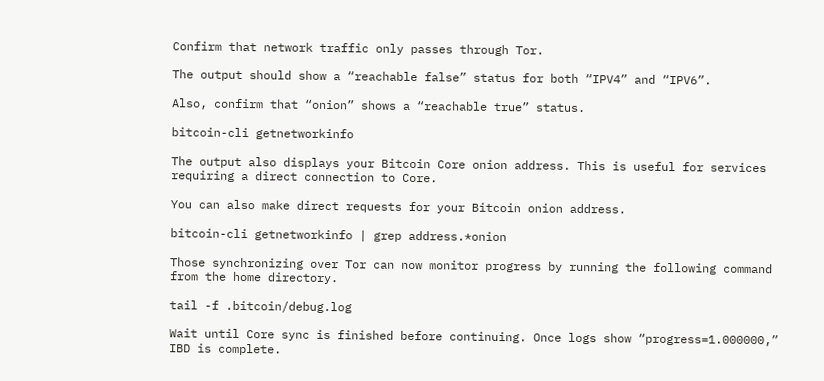Confirm that network traffic only passes through Tor.

The output should show a “reachable false” status for both “IPV4” and “IPV6”.

Also, confirm that “onion” shows a “reachable true” status.

bitcoin-cli getnetworkinfo

The output also displays your Bitcoin Core onion address. This is useful for services requiring a direct connection to Core.

You can also make direct requests for your Bitcoin onion address.

bitcoin-cli getnetworkinfo | grep address.*onion

Those synchronizing over Tor can now monitor progress by running the following command from the home directory.

tail -f .bitcoin/debug.log

Wait until Core sync is finished before continuing. Once logs show “progress=1.000000,” IBD is complete.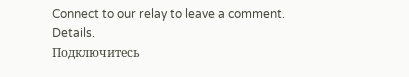Connect to our relay to leave a comment. Details.
Подключитесь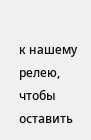к нашему релею, чтобы оставить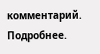комментарий. Подробнее.